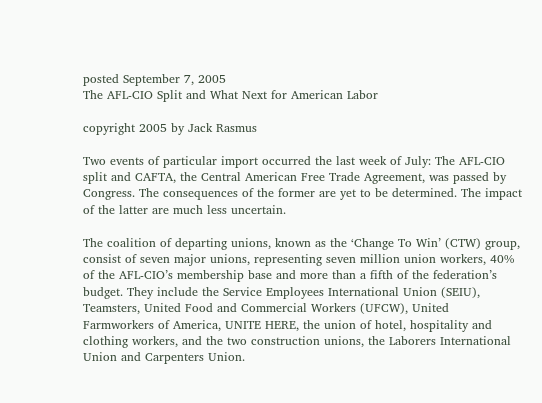posted September 7, 2005
The AFL-CIO Split and What Next for American Labor

copyright 2005 by Jack Rasmus

Two events of particular import occurred the last week of July: The AFL-CIO split and CAFTA, the Central American Free Trade Agreement, was passed by Congress. The consequences of the former are yet to be determined. The impact of the latter are much less uncertain.

The coalition of departing unions, known as the ‘Change To Win’ (CTW) group, consist of seven major unions, representing seven million union workers, 40% of the AFL-CIO’s membership base and more than a fifth of the federation’s budget. They include the Service Employees International Union (SEIU), Teamsters, United Food and Commercial Workers (UFCW), United Farmworkers of America, UNITE HERE, the union of hotel, hospitality and clothing workers, and the two construction unions, the Laborers International Union and Carpenters Union.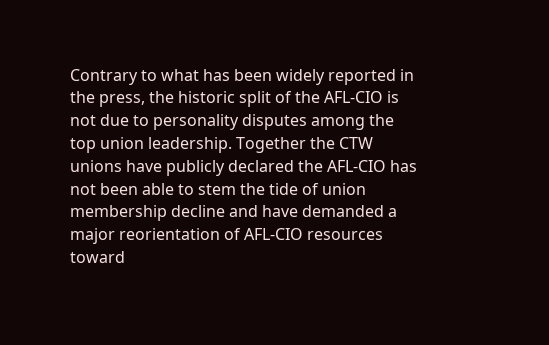Contrary to what has been widely reported in the press, the historic split of the AFL-CIO is not due to personality disputes among the top union leadership. Together the CTW unions have publicly declared the AFL-CIO has not been able to stem the tide of union membership decline and have demanded a major reorientation of AFL-CIO resources toward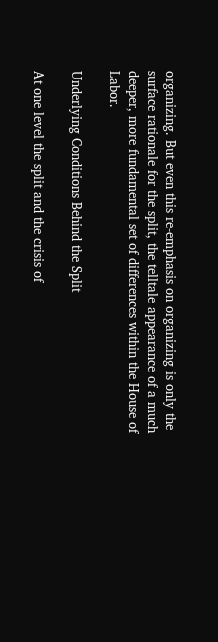organizing. But even this re-emphasis on organizing is only the surface rationale for the split, the telltale appearance of a much deeper, more fundamental set of differences within the House of Labor.

Underlying Conditions Behind the Split

At one level the split and the crisis of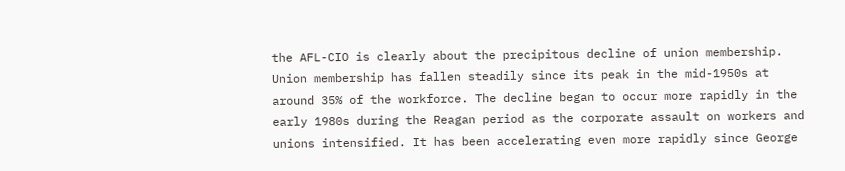the AFL-CIO is clearly about the precipitous decline of union membership. Union membership has fallen steadily since its peak in the mid-1950s at around 35% of the workforce. The decline began to occur more rapidly in the early 1980s during the Reagan period as the corporate assault on workers and unions intensified. It has been accelerating even more rapidly since George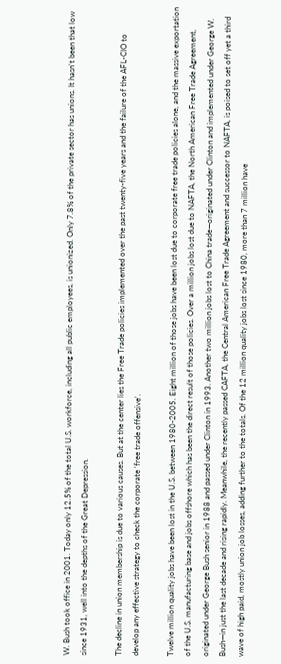W. Bush took office in 2001. Today only 12.5% of the total U.S. workforce, including all public employees, is unionized. Only 7.8% of the private sector has unions. It hasn’t been that low since 1931, well into the depths of the Great Depression.

The decline in union membership is due to various causes. But at the center lies the Free Trade policies implemented over the past twenty-five years and the failure of the AFL-CIO to develop any effective strategy to check the corporate ‘free trade offensive’.

Twelve million quality jobs have been lost in the U.S. between 1980-2005. Eight million of those jobs have been lost due to corporate free trade policies alone, and the massive exportation of the U.S. manufacturing base and jobs offshore which has been the direct result of those policies. Over a million jobs lost due to NAFTA, the North American Free Trade Agreement, originated under George Bush senior in 1988 and passed under Clinton in 1993. Another two million jobs lost to China trade—originated under Clinton and implemented under George W. Bush—in just the last decade and rising rapidly. Meanwhile, the recently passed CAFTA, the Central American Free Trade Agreement and successor to NAFTA, is poised to set off yet a third wave of high paid, mostly union job losses, adding further to the totals. Of the 12 million quality jobs lost since 1980, more than 7 million have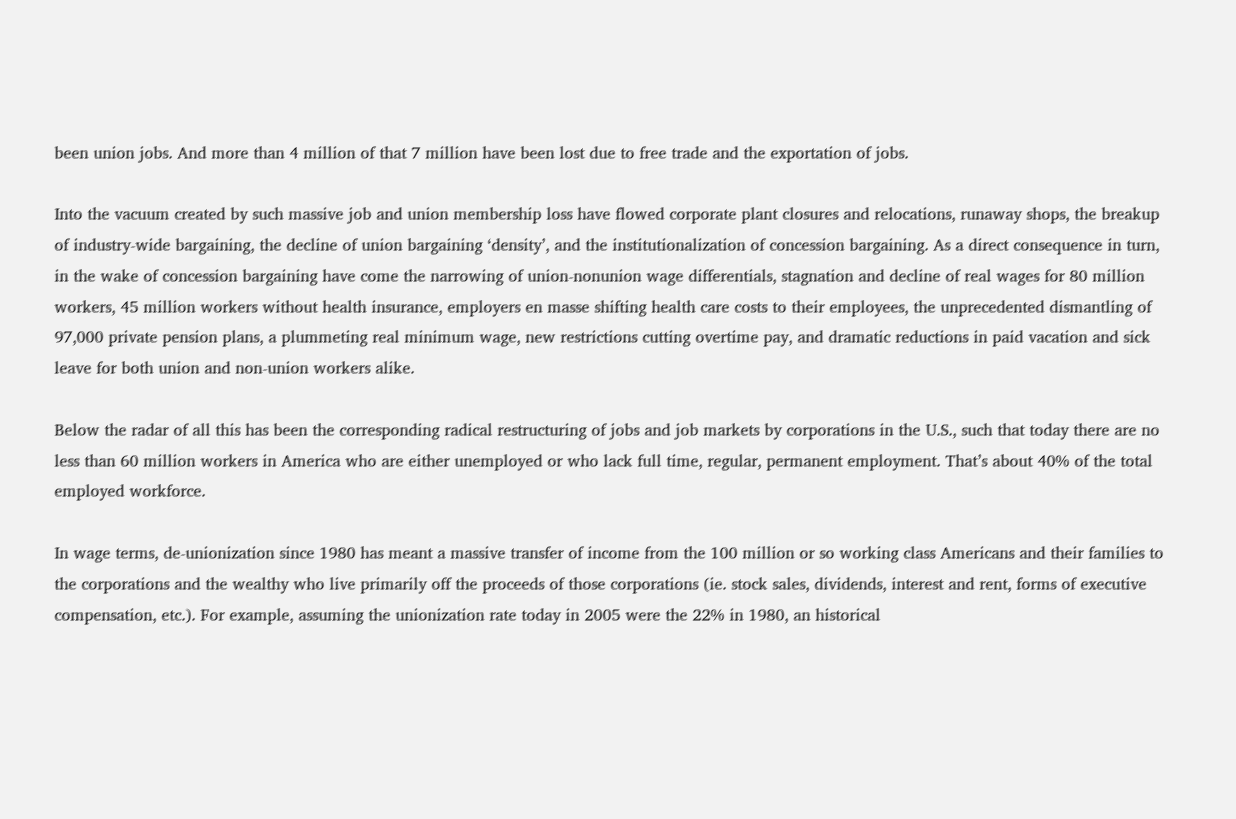been union jobs. And more than 4 million of that 7 million have been lost due to free trade and the exportation of jobs.

Into the vacuum created by such massive job and union membership loss have flowed corporate plant closures and relocations, runaway shops, the breakup of industry-wide bargaining, the decline of union bargaining ‘density’, and the institutionalization of concession bargaining. As a direct consequence in turn, in the wake of concession bargaining have come the narrowing of union-nonunion wage differentials, stagnation and decline of real wages for 80 million workers, 45 million workers without health insurance, employers en masse shifting health care costs to their employees, the unprecedented dismantling of 97,000 private pension plans, a plummeting real minimum wage, new restrictions cutting overtime pay, and dramatic reductions in paid vacation and sick leave for both union and non-union workers alike.

Below the radar of all this has been the corresponding radical restructuring of jobs and job markets by corporations in the U.S., such that today there are no less than 60 million workers in America who are either unemployed or who lack full time, regular, permanent employment. That’s about 40% of the total employed workforce.

In wage terms, de-unionization since 1980 has meant a massive transfer of income from the 100 million or so working class Americans and their families to the corporations and the wealthy who live primarily off the proceeds of those corporations (ie. stock sales, dividends, interest and rent, forms of executive compensation, etc.). For example, assuming the unionization rate today in 2005 were the 22% in 1980, an historical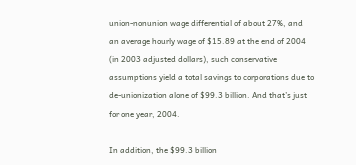union-nonunion wage differential of about 27%, and an average hourly wage of $15.89 at the end of 2004 (in 2003 adjusted dollars), such conservative assumptions yield a total savings to corporations due to de-unionization alone of $99.3 billion. And that’s just for one year, 2004.

In addition, the $99.3 billion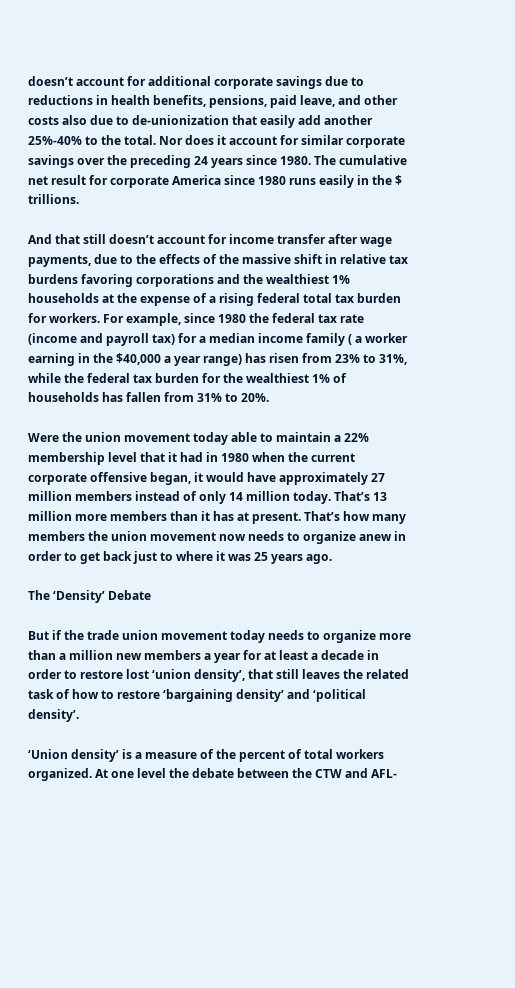doesn’t account for additional corporate savings due to reductions in health benefits, pensions, paid leave, and other costs also due to de-unionization that easily add another 25%-40% to the total. Nor does it account for similar corporate savings over the preceding 24 years since 1980. The cumulative net result for corporate America since 1980 runs easily in the $ trillions.

And that still doesn’t account for income transfer after wage payments, due to the effects of the massive shift in relative tax burdens favoring corporations and the wealthiest 1% households at the expense of a rising federal total tax burden for workers. For example, since 1980 the federal tax rate (income and payroll tax) for a median income family ( a worker earning in the $40,000 a year range) has risen from 23% to 31%, while the federal tax burden for the wealthiest 1% of households has fallen from 31% to 20%.

Were the union movement today able to maintain a 22% membership level that it had in 1980 when the current corporate offensive began, it would have approximately 27 million members instead of only 14 million today. That’s 13 million more members than it has at present. That’s how many members the union movement now needs to organize anew in order to get back just to where it was 25 years ago.

The ‘Density’ Debate

But if the trade union movement today needs to organize more than a million new members a year for at least a decade in order to restore lost ‘union density’, that still leaves the related task of how to restore ‘bargaining density’ and ‘political density’.

‘Union density’ is a measure of the percent of total workers organized. At one level the debate between the CTW and AFL-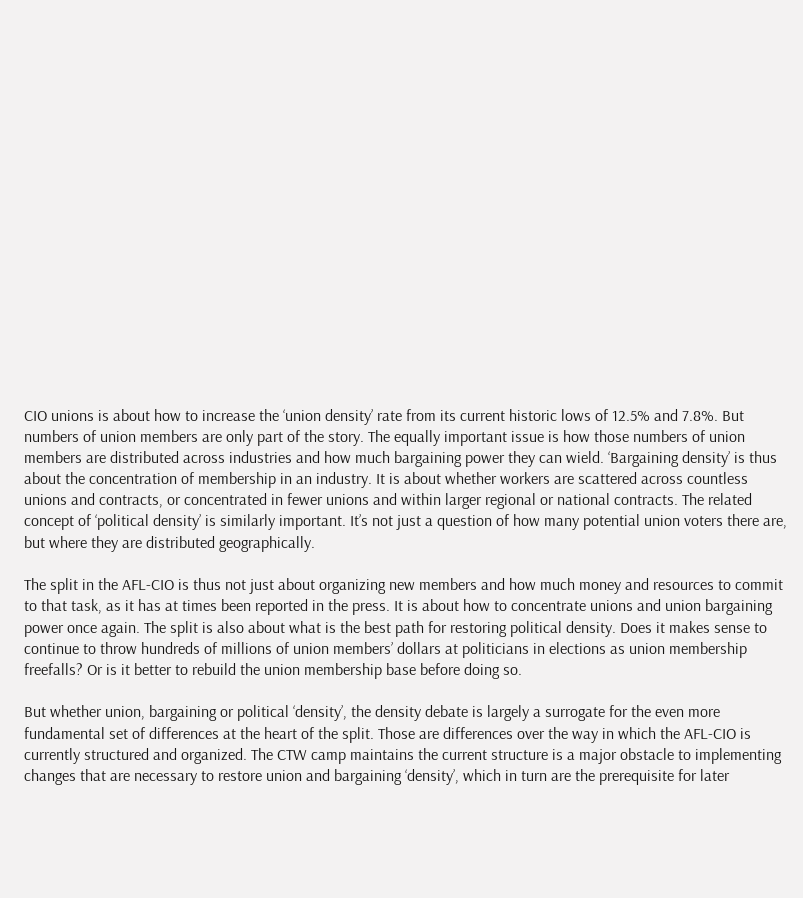CIO unions is about how to increase the ‘union density’ rate from its current historic lows of 12.5% and 7.8%. But numbers of union members are only part of the story. The equally important issue is how those numbers of union members are distributed across industries and how much bargaining power they can wield. ‘Bargaining density’ is thus about the concentration of membership in an industry. It is about whether workers are scattered across countless unions and contracts, or concentrated in fewer unions and within larger regional or national contracts. The related concept of ‘political density’ is similarly important. It’s not just a question of how many potential union voters there are, but where they are distributed geographically.

The split in the AFL-CIO is thus not just about organizing new members and how much money and resources to commit to that task, as it has at times been reported in the press. It is about how to concentrate unions and union bargaining power once again. The split is also about what is the best path for restoring political density. Does it makes sense to continue to throw hundreds of millions of union members’ dollars at politicians in elections as union membership freefalls? Or is it better to rebuild the union membership base before doing so.

But whether union, bargaining or political ‘density’, the density debate is largely a surrogate for the even more fundamental set of differences at the heart of the split. Those are differences over the way in which the AFL-CIO is currently structured and organized. The CTW camp maintains the current structure is a major obstacle to implementing changes that are necessary to restore union and bargaining ‘density’, which in turn are the prerequisite for later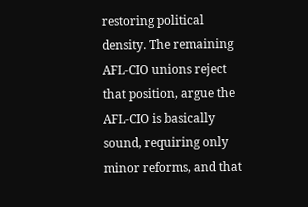restoring political density. The remaining AFL-CIO unions reject that position, argue the AFL-CIO is basically sound, requiring only minor reforms, and that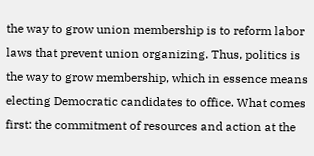the way to grow union membership is to reform labor laws that prevent union organizing. Thus, politics is the way to grow membership, which in essence means electing Democratic candidates to office. What comes first: the commitment of resources and action at the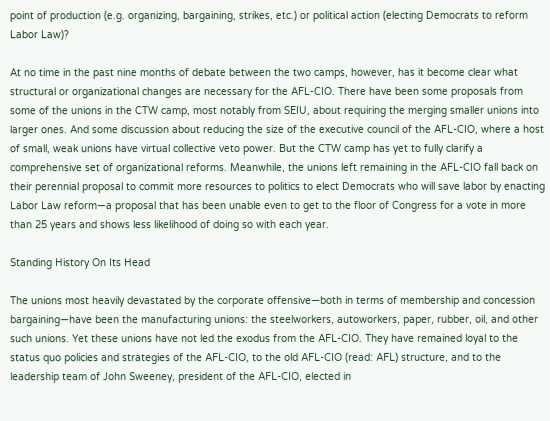point of production (e.g. organizing, bargaining, strikes, etc.) or political action (electing Democrats to reform Labor Law)?

At no time in the past nine months of debate between the two camps, however, has it become clear what structural or organizational changes are necessary for the AFL-CIO. There have been some proposals from some of the unions in the CTW camp, most notably from SEIU, about requiring the merging smaller unions into larger ones. And some discussion about reducing the size of the executive council of the AFL-CIO, where a host of small, weak unions have virtual collective veto power. But the CTW camp has yet to fully clarify a comprehensive set of organizational reforms. Meanwhile, the unions left remaining in the AFL-CIO fall back on their perennial proposal to commit more resources to politics to elect Democrats who will save labor by enacting Labor Law reform—a proposal that has been unable even to get to the floor of Congress for a vote in more than 25 years and shows less likelihood of doing so with each year.

Standing History On Its Head

The unions most heavily devastated by the corporate offensive—both in terms of membership and concession bargaining—have been the manufacturing unions: the steelworkers, autoworkers, paper, rubber, oil, and other such unions. Yet these unions have not led the exodus from the AFL-CIO. They have remained loyal to the status quo policies and strategies of the AFL-CIO, to the old AFL-CIO (read: AFL) structure, and to the leadership team of John Sweeney, president of the AFL-CIO, elected in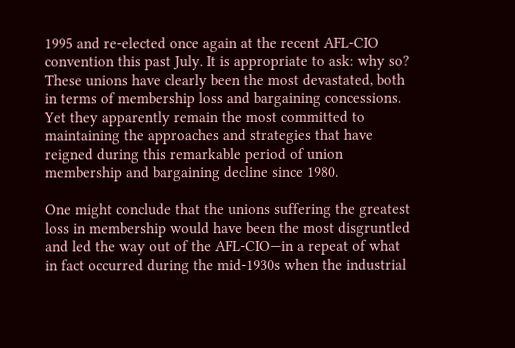1995 and re-elected once again at the recent AFL-CIO convention this past July. It is appropriate to ask: why so? These unions have clearly been the most devastated, both in terms of membership loss and bargaining concessions. Yet they apparently remain the most committed to maintaining the approaches and strategies that have reigned during this remarkable period of union membership and bargaining decline since 1980.

One might conclude that the unions suffering the greatest loss in membership would have been the most disgruntled and led the way out of the AFL-CIO—in a repeat of what in fact occurred during the mid-1930s when the industrial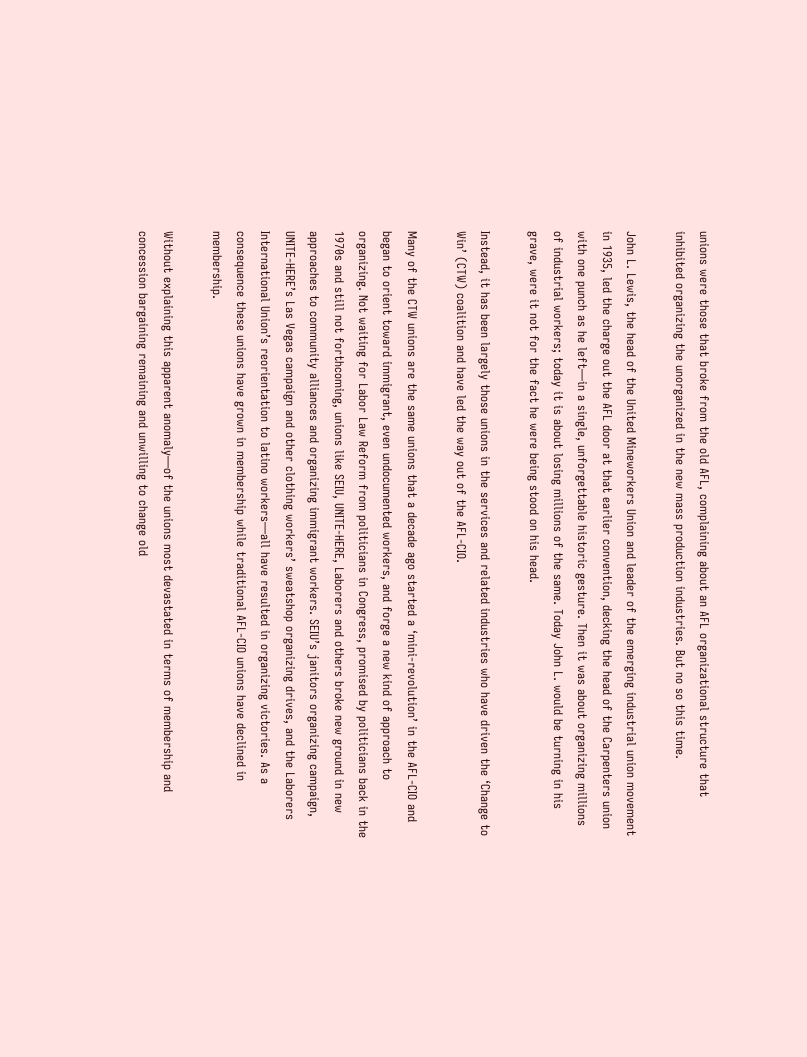unions were those that broke from the old AFL, complaining about an AFL organizational structure that inhibited organizing the unorganized in the new mass production industries. But no so this time.

John L. Lewis, the head of the United Mineworkers Union and leader of the emerging industrial union movement in 1935, led the charge out the AFL door at that earlier convention, decking the head of the Carpenters union with one punch as he left—in a single, unforgettable historic gesture. Then it was about organizing millions of industrial workers; today it is about losing millions of the same. Today John L. would be turning in his grave, were it not for the fact he were being stood on his head.

Instead, it has been largely those unions in the services and related industries who have driven the ‘Change to Win’ (CTW) coalition and have led the way out of the AFL-CIO.

Many of the CTW unions are the same unions that a decade ago started a ‘mini-revolution’ in the AFL-CIO and began to orient toward immigrant, even undocumented workers, and forge a new kind of approach to organizing. Not waiting for Labor Law Reform from politicians in Congress, promised by politicians back in the 1970s and still not forthcoming, unions like SEIU, UNITE-HERE, Laborers and others broke new ground in new approaches to community alliances and organizing immigrant workers. SEIU’s janitors organizing campaign, UNITE-HERE’s Las Vegas campaign and other clothing workers’ sweatshop organizing drives, and the Laborers International Union’s reorientation to latino workers—all have resulted in organizing victories. As a consequence these unions have grown in membership while traditional AFL-CIO unions have declined in membership.

Without explaining this apparent anomaly—of the unions most devastated in terms of membership and concession bargaining remaining and unwilling to change old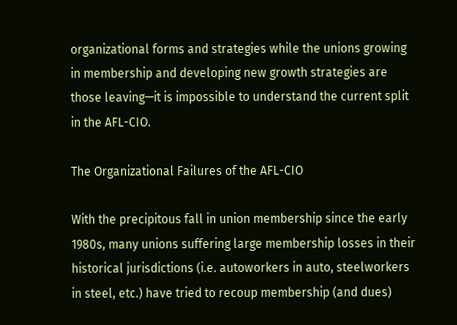organizational forms and strategies while the unions growing in membership and developing new growth strategies are those leaving—it is impossible to understand the current split in the AFL-CIO.

The Organizational Failures of the AFL-CIO

With the precipitous fall in union membership since the early 1980s, many unions suffering large membership losses in their historical jurisdictions (i.e. autoworkers in auto, steelworkers in steel, etc.) have tried to recoup membership (and dues)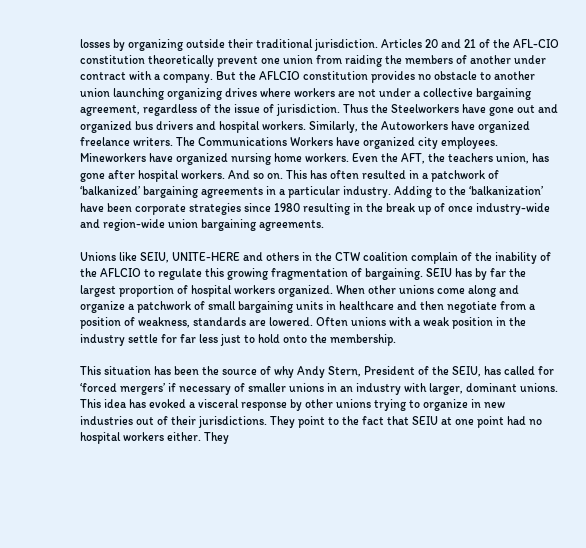losses by organizing outside their traditional jurisdiction. Articles 20 and 21 of the AFL-CIO constitution theoretically prevent one union from raiding the members of another under contract with a company. But the AFLCIO constitution provides no obstacle to another union launching organizing drives where workers are not under a collective bargaining agreement, regardless of the issue of jurisdiction. Thus the Steelworkers have gone out and organized bus drivers and hospital workers. Similarly, the Autoworkers have organized freelance writers. The Communications Workers have organized city employees. Mineworkers have organized nursing home workers. Even the AFT, the teachers union, has gone after hospital workers. And so on. This has often resulted in a patchwork of ‘balkanized’ bargaining agreements in a particular industry. Adding to the ‘balkanization’ have been corporate strategies since 1980 resulting in the break up of once industry-wide and region-wide union bargaining agreements.

Unions like SEIU, UNITE-HERE and others in the CTW coalition complain of the inability of the AFLCIO to regulate this growing fragmentation of bargaining. SEIU has by far the largest proportion of hospital workers organized. When other unions come along and organize a patchwork of small bargaining units in healthcare and then negotiate from a position of weakness, standards are lowered. Often unions with a weak position in the industry settle for far less just to hold onto the membership.

This situation has been the source of why Andy Stern, President of the SEIU, has called for ‘forced mergers’ if necessary of smaller unions in an industry with larger, dominant unions. This idea has evoked a visceral response by other unions trying to organize in new industries out of their jurisdictions. They point to the fact that SEIU at one point had no hospital workers either. They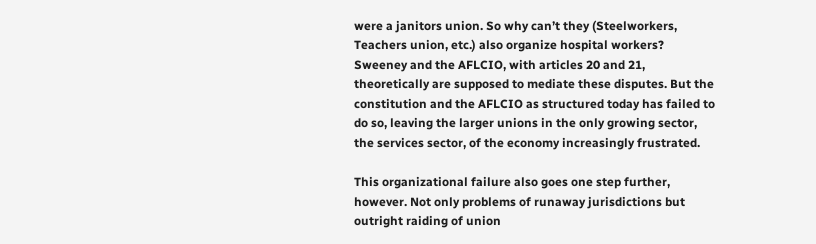were a janitors union. So why can’t they (Steelworkers, Teachers union, etc.) also organize hospital workers? Sweeney and the AFLCIO, with articles 20 and 21, theoretically are supposed to mediate these disputes. But the constitution and the AFLCIO as structured today has failed to do so, leaving the larger unions in the only growing sector, the services sector, of the economy increasingly frustrated.

This organizational failure also goes one step further, however. Not only problems of runaway jurisdictions but outright raiding of union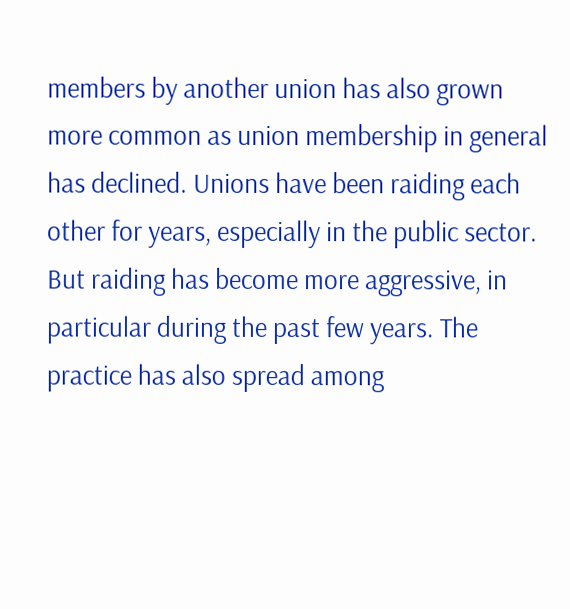members by another union has also grown more common as union membership in general has declined. Unions have been raiding each other for years, especially in the public sector. But raiding has become more aggressive, in particular during the past few years. The practice has also spread among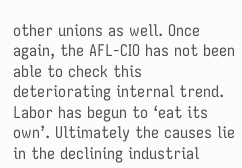other unions as well. Once again, the AFL-CIO has not been able to check this deteriorating internal trend. Labor has begun to ‘eat its own’. Ultimately the causes lie in the declining industrial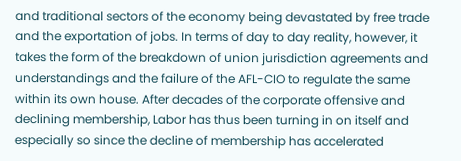and traditional sectors of the economy being devastated by free trade and the exportation of jobs. In terms of day to day reality, however, it takes the form of the breakdown of union jurisdiction agreements and understandings and the failure of the AFL-CIO to regulate the same within its own house. After decades of the corporate offensive and declining membership, Labor has thus been turning in on itself and especially so since the decline of membership has accelerated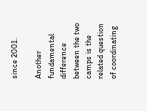since 2001.

Another fundamental difference between the two camps is the related question of coordinating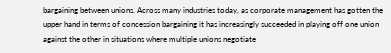bargaining between unions. Across many industries today, as corporate management has gotten the upper hand in terms of concession bargaining it has increasingly succeeded in playing off one union against the other in situations where multiple unions negotiate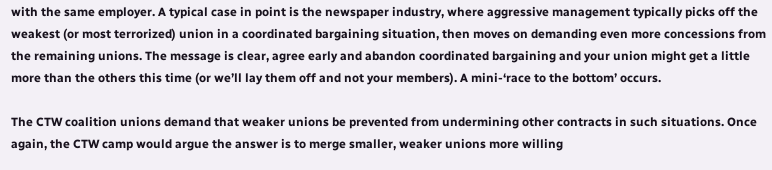with the same employer. A typical case in point is the newspaper industry, where aggressive management typically picks off the weakest (or most terrorized) union in a coordinated bargaining situation, then moves on demanding even more concessions from the remaining unions. The message is clear, agree early and abandon coordinated bargaining and your union might get a little more than the others this time (or we’ll lay them off and not your members). A mini-‘race to the bottom’ occurs.

The CTW coalition unions demand that weaker unions be prevented from undermining other contracts in such situations. Once again, the CTW camp would argue the answer is to merge smaller, weaker unions more willing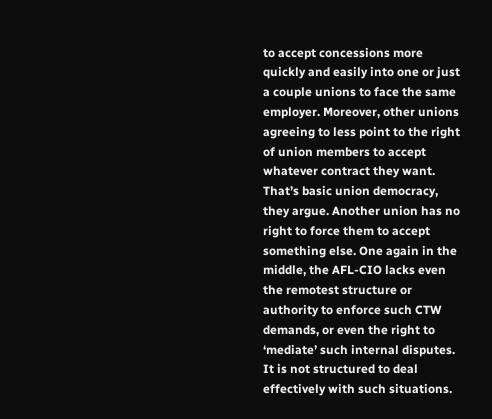to accept concessions more quickly and easily into one or just a couple unions to face the same employer. Moreover, other unions agreeing to less point to the right of union members to accept whatever contract they want. That’s basic union democracy, they argue. Another union has no right to force them to accept something else. One again in the middle, the AFL-CIO lacks even the remotest structure or authority to enforce such CTW demands, or even the right to ‘mediate’ such internal disputes. It is not structured to deal effectively with such situations.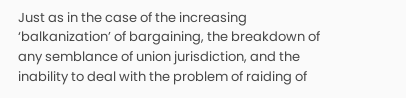Just as in the case of the increasing ‘balkanization’ of bargaining, the breakdown of any semblance of union jurisdiction, and the inability to deal with the problem of raiding of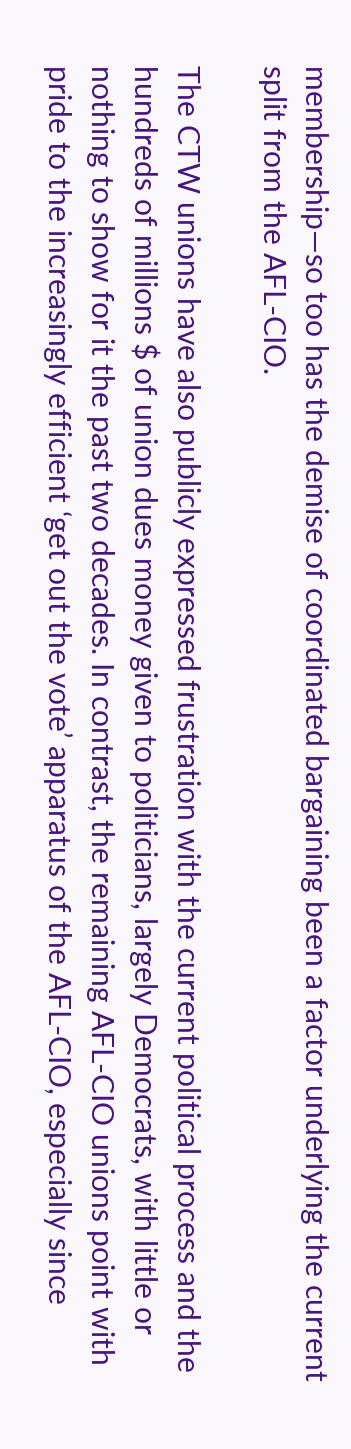membership—so too has the demise of coordinated bargaining been a factor underlying the current split from the AFL-CIO.

The CTW unions have also publicly expressed frustration with the current political process and the hundreds of millions $ of union dues money given to politicians, largely Democrats, with little or nothing to show for it the past two decades. In contrast, the remaining AFL-CIO unions point with pride to the increasingly efficient ‘get out the vote’ apparatus of the AFL-CIO, especially since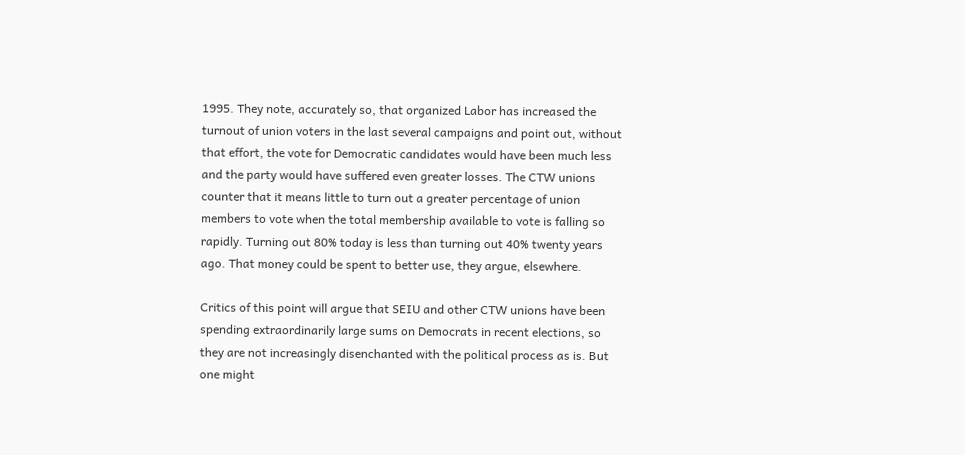1995. They note, accurately so, that organized Labor has increased the turnout of union voters in the last several campaigns and point out, without that effort, the vote for Democratic candidates would have been much less and the party would have suffered even greater losses. The CTW unions counter that it means little to turn out a greater percentage of union members to vote when the total membership available to vote is falling so rapidly. Turning out 80% today is less than turning out 40% twenty years ago. That money could be spent to better use, they argue, elsewhere.

Critics of this point will argue that SEIU and other CTW unions have been spending extraordinarily large sums on Democrats in recent elections, so they are not increasingly disenchanted with the political process as is. But one might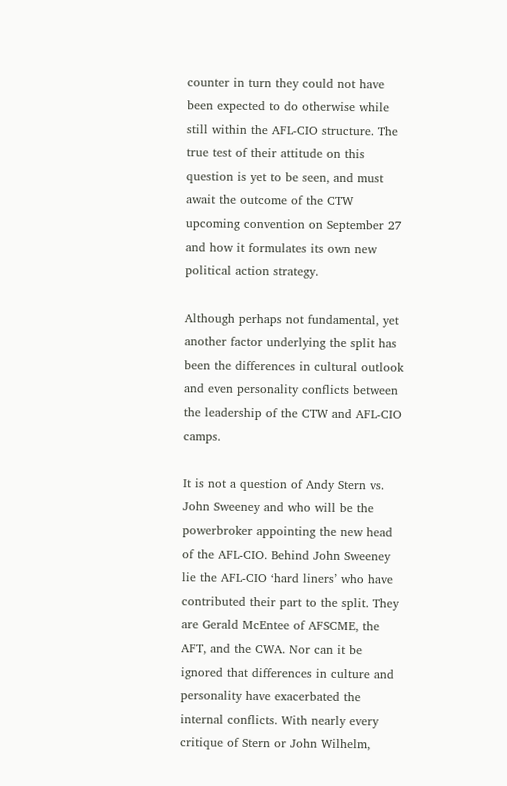counter in turn they could not have been expected to do otherwise while still within the AFL-CIO structure. The true test of their attitude on this question is yet to be seen, and must await the outcome of the CTW upcoming convention on September 27 and how it formulates its own new political action strategy.

Although perhaps not fundamental, yet another factor underlying the split has been the differences in cultural outlook and even personality conflicts between the leadership of the CTW and AFL-CIO camps.

It is not a question of Andy Stern vs. John Sweeney and who will be the powerbroker appointing the new head of the AFL-CIO. Behind John Sweeney lie the AFL-CIO ‘hard liners’ who have contributed their part to the split. They are Gerald McEntee of AFSCME, the AFT, and the CWA. Nor can it be ignored that differences in culture and personality have exacerbated the internal conflicts. With nearly every critique of Stern or John Wilhelm,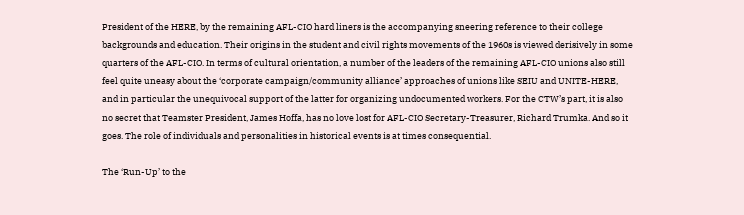President of the HERE, by the remaining AFL-CIO hard liners is the accompanying sneering reference to their college backgrounds and education. Their origins in the student and civil rights movements of the 1960s is viewed derisively in some quarters of the AFL-CIO. In terms of cultural orientation, a number of the leaders of the remaining AFL-CIO unions also still feel quite uneasy about the ‘corporate campaign/community alliance’ approaches of unions like SEIU and UNITE-HERE, and in particular the unequivocal support of the latter for organizing undocumented workers. For the CTW’s part, it is also no secret that Teamster President, James Hoffa, has no love lost for AFL-CIO Secretary-Treasurer, Richard Trumka. And so it goes. The role of individuals and personalities in historical events is at times consequential.

The ‘Run-Up’ to the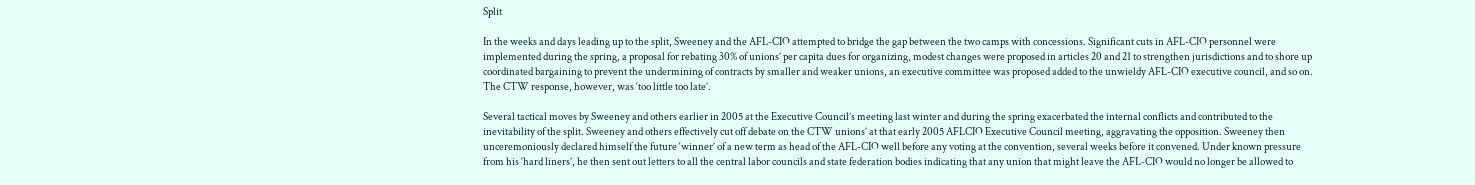Split

In the weeks and days leading up to the split, Sweeney and the AFL-CIO attempted to bridge the gap between the two camps with concessions. Significant cuts in AFL-CIO personnel were implemented during the spring, a proposal for rebating 30% of unions’ per capita dues for organizing, modest changes were proposed in articles 20 and 21 to strengthen jurisdictions and to shore up coordinated bargaining to prevent the undermining of contracts by smaller and weaker unions, an executive committee was proposed added to the unwieldy AFL-CIO executive council, and so on. The CTW response, however, was ‘too little too late’.

Several tactical moves by Sweeney and others earlier in 2005 at the Executive Council’s meeting last winter and during the spring exacerbated the internal conflicts and contributed to the inevitability of the split. Sweeney and others effectively cut off debate on the CTW unions’ at that early 2005 AFLCIO Executive Council meeting, aggravating the opposition. Sweeney then unceremoniously declared himself the future ‘winner’ of a new term as head of the AFL-CIO well before any voting at the convention, several weeks before it convened. Under known pressure from his ‘hard liners’, he then sent out letters to all the central labor councils and state federation bodies indicating that any union that might leave the AFL-CIO would no longer be allowed to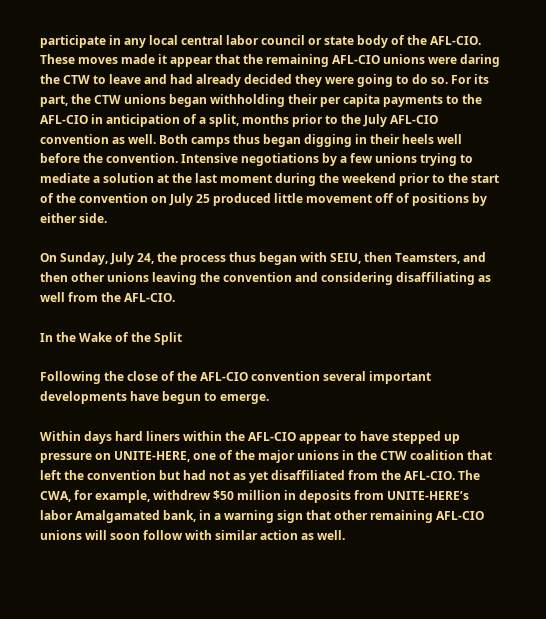participate in any local central labor council or state body of the AFL-CIO. These moves made it appear that the remaining AFL-CIO unions were daring the CTW to leave and had already decided they were going to do so. For its part, the CTW unions began withholding their per capita payments to the AFL-CIO in anticipation of a split, months prior to the July AFL-CIO convention as well. Both camps thus began digging in their heels well before the convention. Intensive negotiations by a few unions trying to mediate a solution at the last moment during the weekend prior to the start of the convention on July 25 produced little movement off of positions by either side.

On Sunday, July 24, the process thus began with SEIU, then Teamsters, and then other unions leaving the convention and considering disaffiliating as well from the AFL-CIO.

In the Wake of the Split

Following the close of the AFL-CIO convention several important developments have begun to emerge.

Within days hard liners within the AFL-CIO appear to have stepped up pressure on UNITE-HERE, one of the major unions in the CTW coalition that left the convention but had not as yet disaffiliated from the AFL-CIO. The CWA, for example, withdrew $50 million in deposits from UNITE-HERE’s labor Amalgamated bank, in a warning sign that other remaining AFL-CIO unions will soon follow with similar action as well.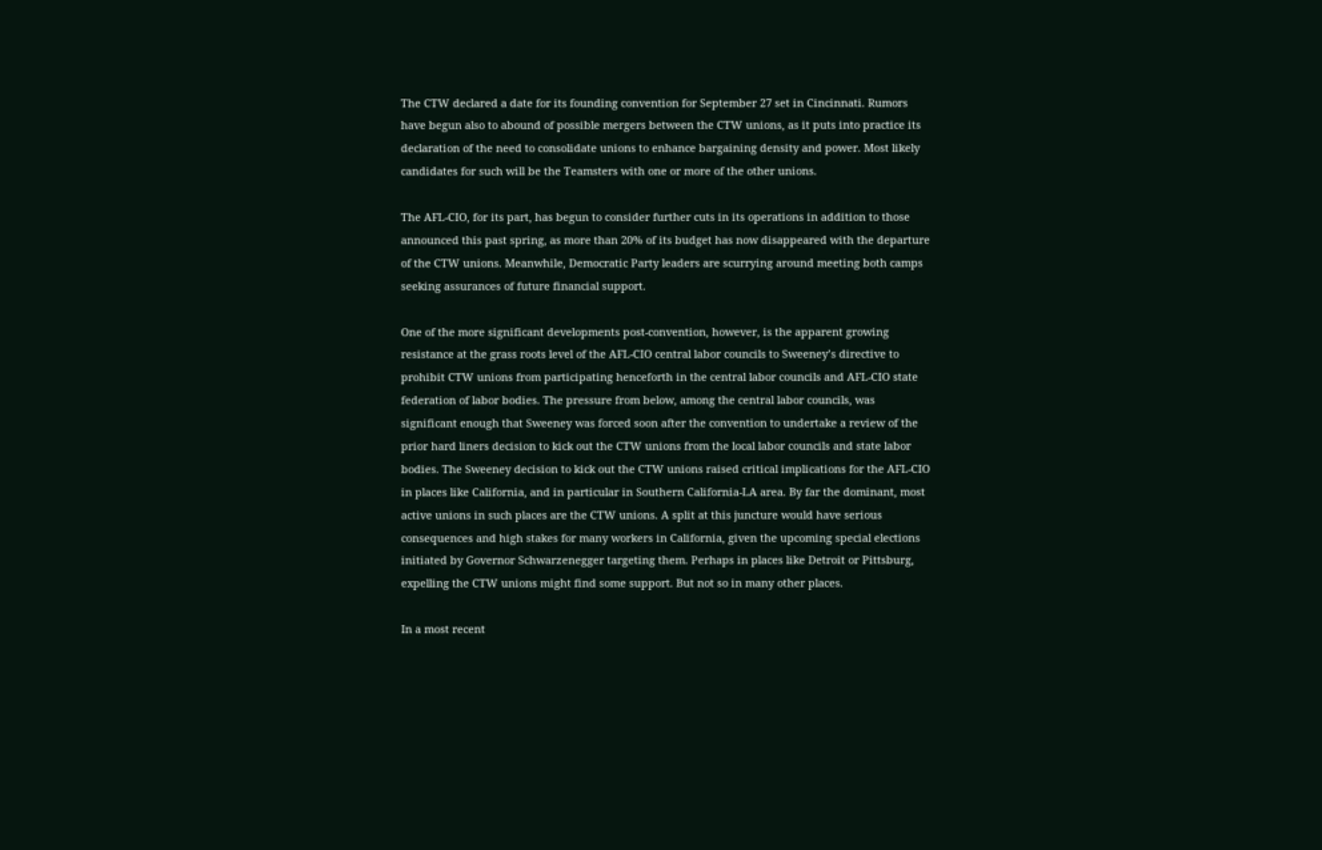The CTW declared a date for its founding convention for September 27 set in Cincinnati. Rumors have begun also to abound of possible mergers between the CTW unions, as it puts into practice its declaration of the need to consolidate unions to enhance bargaining density and power. Most likely candidates for such will be the Teamsters with one or more of the other unions.

The AFL-CIO, for its part, has begun to consider further cuts in its operations in addition to those announced this past spring, as more than 20% of its budget has now disappeared with the departure of the CTW unions. Meanwhile, Democratic Party leaders are scurrying around meeting both camps seeking assurances of future financial support.

One of the more significant developments post-convention, however, is the apparent growing resistance at the grass roots level of the AFL-CIO central labor councils to Sweeney’s directive to prohibit CTW unions from participating henceforth in the central labor councils and AFL-CIO state federation of labor bodies. The pressure from below, among the central labor councils, was significant enough that Sweeney was forced soon after the convention to undertake a review of the prior hard liners decision to kick out the CTW unions from the local labor councils and state labor bodies. The Sweeney decision to kick out the CTW unions raised critical implications for the AFL-CIO in places like California, and in particular in Southern California-LA area. By far the dominant, most active unions in such places are the CTW unions. A split at this juncture would have serious consequences and high stakes for many workers in California, given the upcoming special elections initiated by Governor Schwarzenegger targeting them. Perhaps in places like Detroit or Pittsburg, expelling the CTW unions might find some support. But not so in many other places.

In a most recent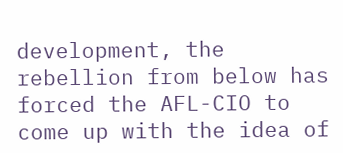development, the rebellion from below has forced the AFL-CIO to come up with the idea of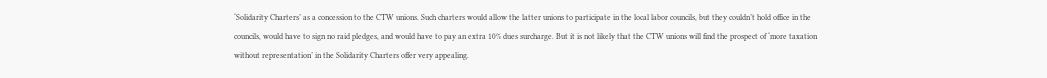‘Solidarity Charters’ as a concession to the CTW unions. Such charters would allow the latter unions to participate in the local labor councils, but they couldn’t hold office in the councils, would have to sign no raid pledges, and would have to pay an extra 10% dues surcharge. But it is not likely that the CTW unions will find the prospect of ‘more taxation without representation’ in the Solidarity Charters offer very appealing.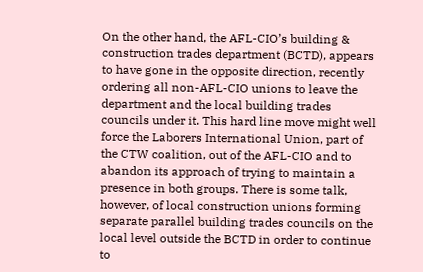On the other hand, the AFL-CIO’s building & construction trades department (BCTD), appears to have gone in the opposite direction, recently ordering all non-AFL-CIO unions to leave the department and the local building trades councils under it. This hard line move might well force the Laborers International Union, part of the CTW coalition, out of the AFL-CIO and to abandon its approach of trying to maintain a presence in both groups. There is some talk, however, of local construction unions forming separate parallel building trades councils on the local level outside the BCTD in order to continue to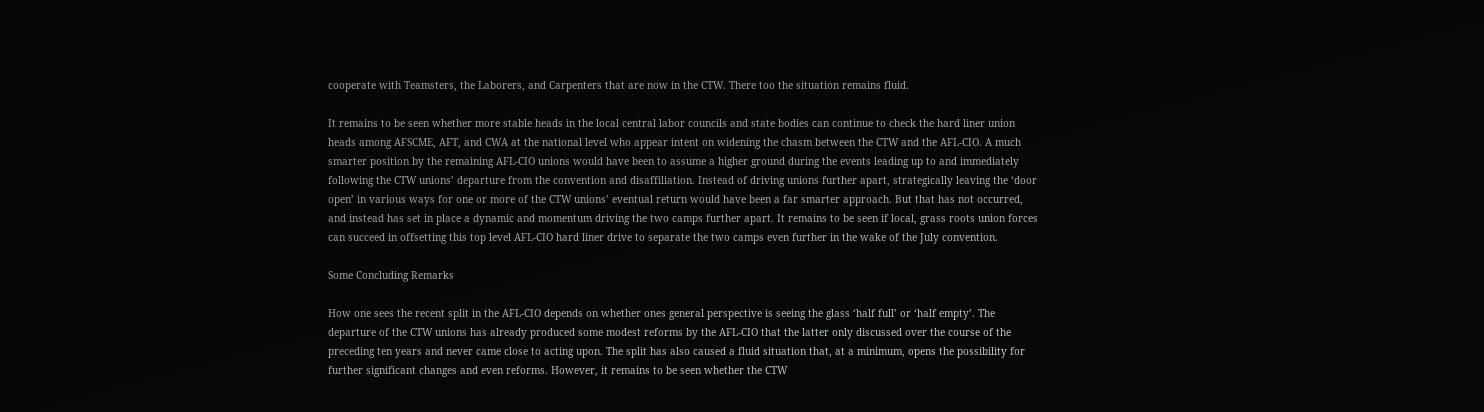cooperate with Teamsters, the Laborers, and Carpenters that are now in the CTW. There too the situation remains fluid.

It remains to be seen whether more stable heads in the local central labor councils and state bodies can continue to check the hard liner union heads among AFSCME, AFT, and CWA at the national level who appear intent on widening the chasm between the CTW and the AFL-CIO. A much smarter position by the remaining AFL-CIO unions would have been to assume a higher ground during the events leading up to and immediately following the CTW unions’ departure from the convention and disaffiliation. Instead of driving unions further apart, strategically leaving the ‘door open’ in various ways for one or more of the CTW unions’ eventual return would have been a far smarter approach. But that has not occurred, and instead has set in place a dynamic and momentum driving the two camps further apart. It remains to be seen if local, grass roots union forces can succeed in offsetting this top level AFL-CIO hard liner drive to separate the two camps even further in the wake of the July convention.

Some Concluding Remarks

How one sees the recent split in the AFL-CIO depends on whether ones general perspective is seeing the glass ‘half full’ or ‘half empty’. The departure of the CTW unions has already produced some modest reforms by the AFL-CIO that the latter only discussed over the course of the preceding ten years and never came close to acting upon. The split has also caused a fluid situation that, at a minimum, opens the possibility for further significant changes and even reforms. However, it remains to be seen whether the CTW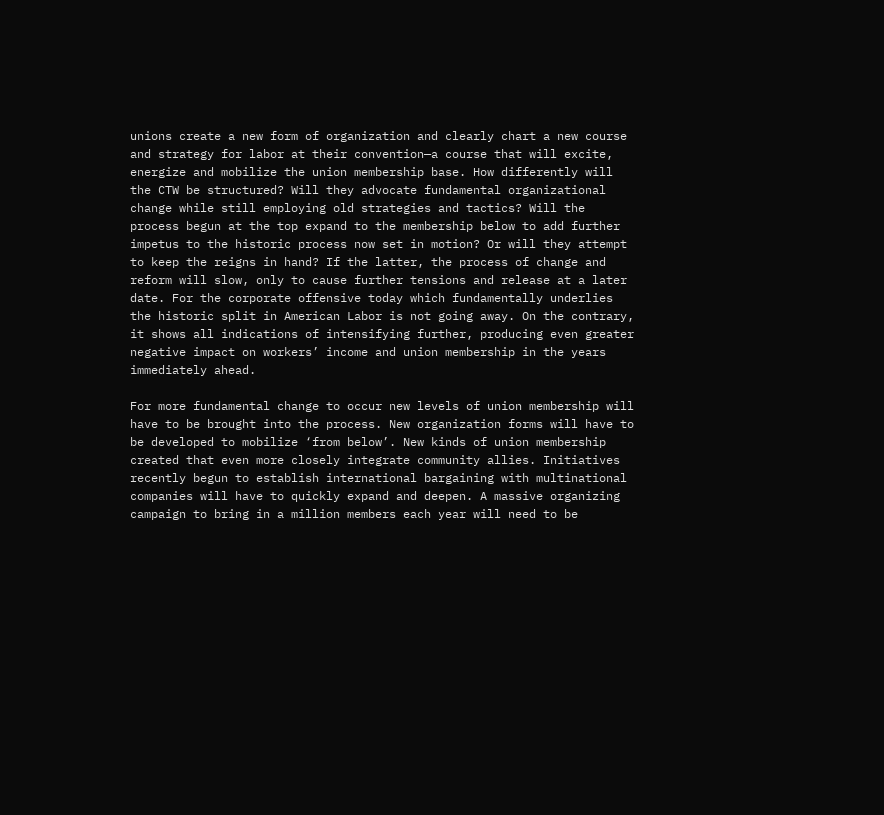unions create a new form of organization and clearly chart a new course and strategy for labor at their convention—a course that will excite, energize and mobilize the union membership base. How differently will the CTW be structured? Will they advocate fundamental organizational change while still employing old strategies and tactics? Will the process begun at the top expand to the membership below to add further impetus to the historic process now set in motion? Or will they attempt to keep the reigns in hand? If the latter, the process of change and reform will slow, only to cause further tensions and release at a later date. For the corporate offensive today which fundamentally underlies the historic split in American Labor is not going away. On the contrary, it shows all indications of intensifying further, producing even greater negative impact on workers’ income and union membership in the years immediately ahead.

For more fundamental change to occur new levels of union membership will have to be brought into the process. New organization forms will have to be developed to mobilize ‘from below’. New kinds of union membership created that even more closely integrate community allies. Initiatives recently begun to establish international bargaining with multinational companies will have to quickly expand and deepen. A massive organizing campaign to bring in a million members each year will need to be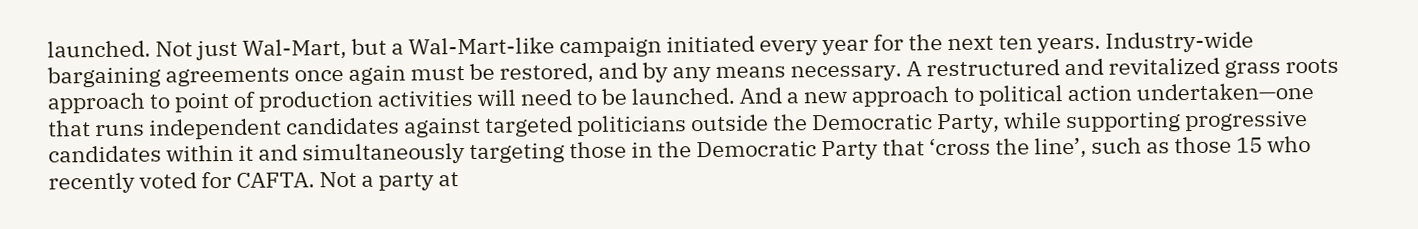launched. Not just Wal-Mart, but a Wal-Mart-like campaign initiated every year for the next ten years. Industry-wide bargaining agreements once again must be restored, and by any means necessary. A restructured and revitalized grass roots approach to point of production activities will need to be launched. And a new approach to political action undertaken—one that runs independent candidates against targeted politicians outside the Democratic Party, while supporting progressive candidates within it and simultaneously targeting those in the Democratic Party that ‘cross the line’, such as those 15 who recently voted for CAFTA. Not a party at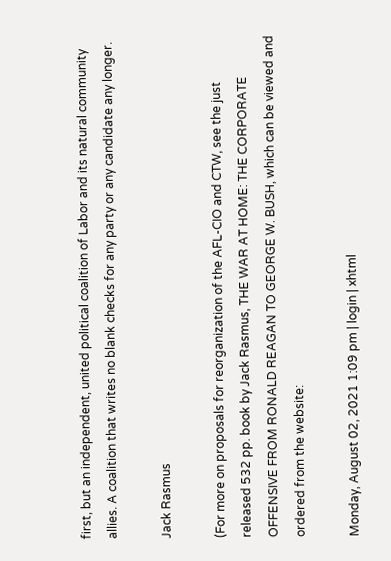first, but an independent, united political coalition of Labor and its natural community allies. A coalition that writes no blank checks for any party or any candidate any longer.

Jack Rasmus

(For more on proposals for reorganization of the AFL-CIO and CTW, see the just released 532 pp. book by Jack Rasmus, THE WAR AT HOME: THE CORPORATE OFFENSIVE FROM RONALD REAGAN TO GEORGE W. BUSH, which can be viewed and ordered from the website:

Monday, August 02, 2021 1:09 pm | login | xhtml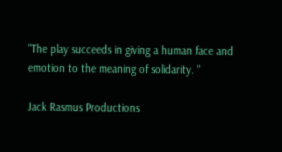"The play succeeds in giving a human face and emotion to the meaning of solidarity. "

Jack Rasmus Productions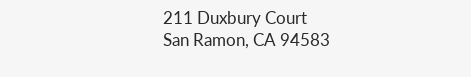211 Duxbury Court
San Ramon, CA 94583